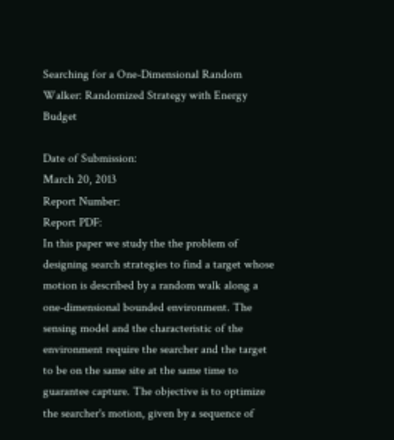Searching for a One-Dimensional Random Walker: Randomized Strategy with Energy Budget

Date of Submission:
March 20, 2013
Report Number:
Report PDF:
In this paper we study the the problem of designing search strategies to find a target whose motion is described by a random walk along a one-dimensional bounded environment. The sensing model and the characteristic of the environment require the searcher and the target to be on the same site at the same time to guarantee capture. The objective is to optimize the searcher's motion, given by a sequence of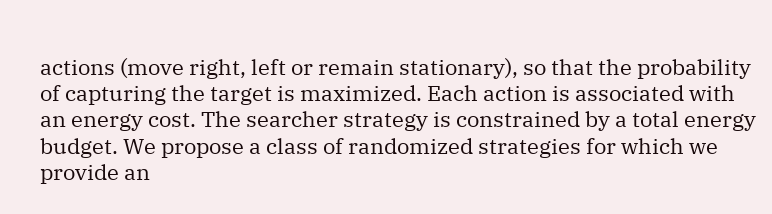actions (move right, left or remain stationary), so that the probability of capturing the target is maximized. Each action is associated with an energy cost. The searcher strategy is constrained by a total energy budget. We propose a class of randomized strategies for which we provide an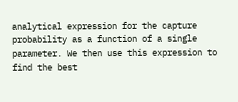analytical expression for the capture probability as a function of a single parameter. We then use this expression to find the best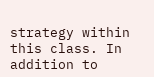strategy within this class. In addition to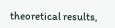theoretical results,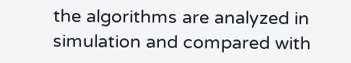the algorithms are analyzed in simulation and compared with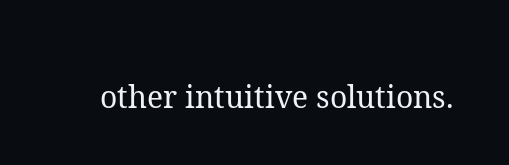other intuitive solutions.